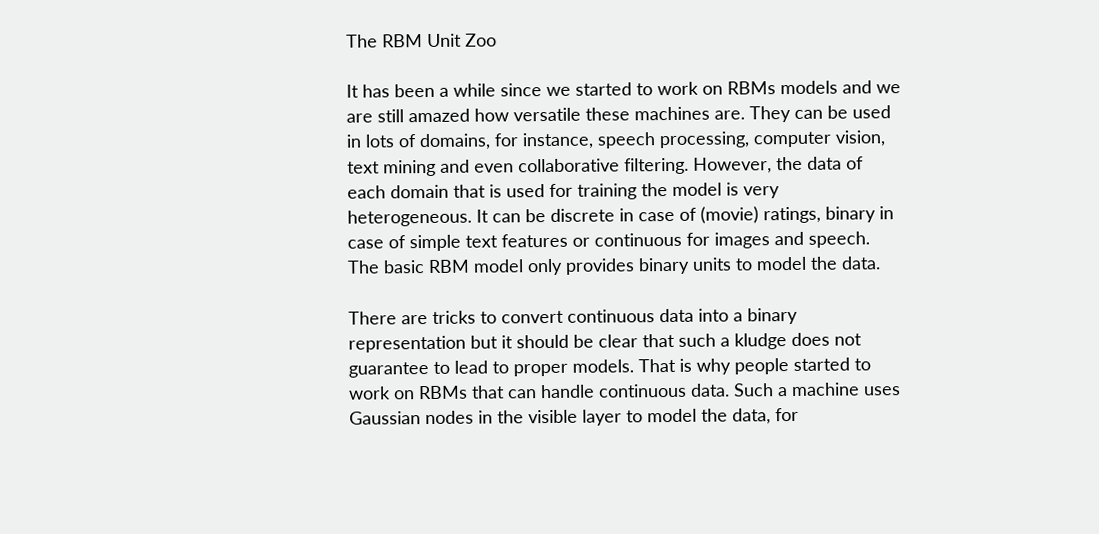The RBM Unit Zoo

It has been a while since we started to work on RBMs models and we are still amazed how versatile these machines are. They can be used in lots of domains, for instance, speech processing, computer vision, text mining and even collaborative filtering. However, the data of each domain that is used for training the model is very heterogeneous. It can be discrete in case of (movie) ratings, binary in case of simple text features or continuous for images and speech. The basic RBM model only provides binary units to model the data.

There are tricks to convert continuous data into a binary representation but it should be clear that such a kludge does not guarantee to lead to proper models. That is why people started to work on RBMs that can handle continuous data. Such a machine uses Gaussian nodes in the visible layer to model the data, for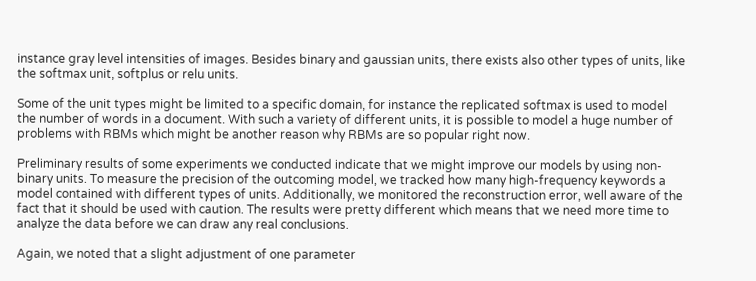instance gray level intensities of images. Besides binary and gaussian units, there exists also other types of units, like the softmax unit, softplus or relu units.

Some of the unit types might be limited to a specific domain, for instance the replicated softmax is used to model the number of words in a document. With such a variety of different units, it is possible to model a huge number of problems with RBMs which might be another reason why RBMs are so popular right now.

Preliminary results of some experiments we conducted indicate that we might improve our models by using non-binary units. To measure the precision of the outcoming model, we tracked how many high-frequency keywords a model contained with different types of units. Additionally, we monitored the reconstruction error, well aware of the fact that it should be used with caution. The results were pretty different which means that we need more time to analyze the data before we can draw any real conclusions.

Again, we noted that a slight adjustment of one parameter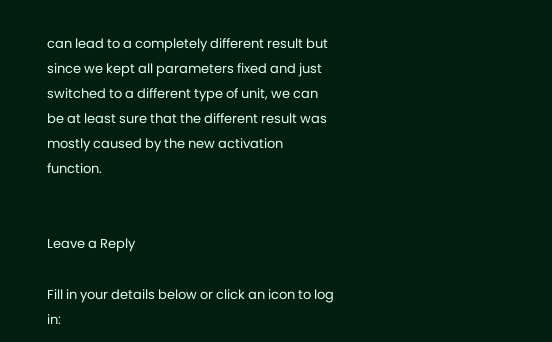can lead to a completely different result but since we kept all parameters fixed and just switched to a different type of unit, we can be at least sure that the different result was mostly caused by the new activation function.


Leave a Reply

Fill in your details below or click an icon to log in: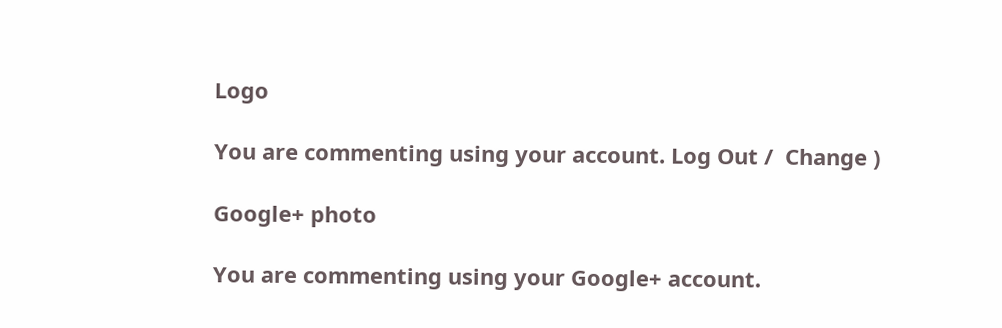Logo

You are commenting using your account. Log Out /  Change )

Google+ photo

You are commenting using your Google+ account.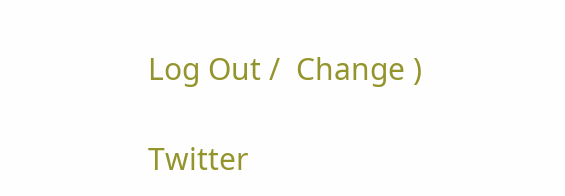Log Out /  Change )

Twitter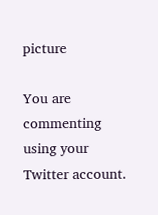picture

You are commenting using your Twitter account.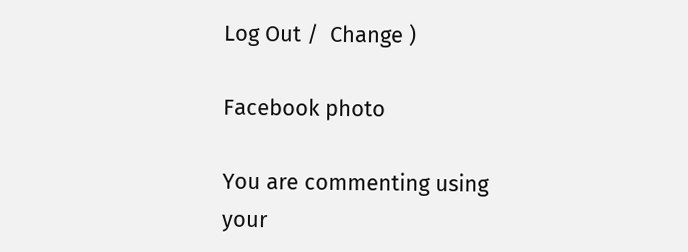Log Out /  Change )

Facebook photo

You are commenting using your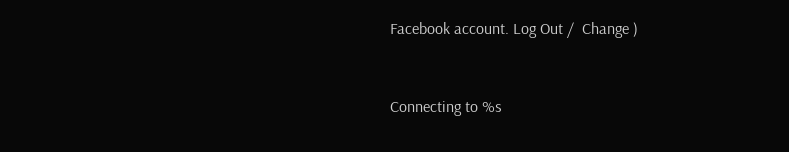Facebook account. Log Out /  Change )


Connecting to %s